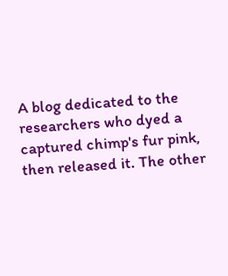A blog dedicated to the researchers who dyed a captured chimp's fur pink, then released it. The other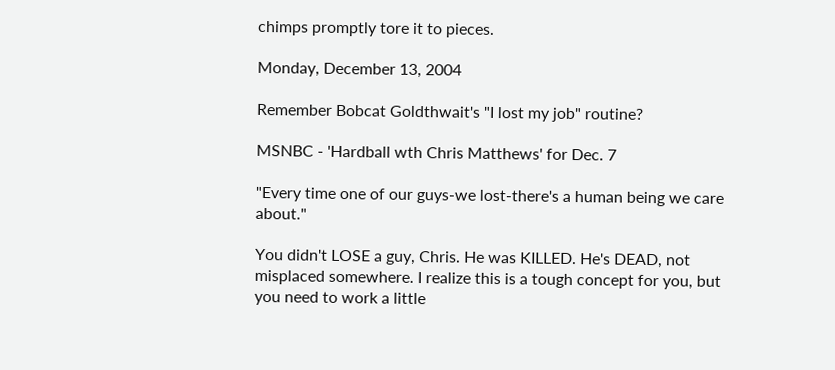chimps promptly tore it to pieces.

Monday, December 13, 2004

Remember Bobcat Goldthwait's "I lost my job" routine?

MSNBC - 'Hardball wth Chris Matthews' for Dec. 7

"Every time one of our guys-we lost-there's a human being we care about."

You didn't LOSE a guy, Chris. He was KILLED. He's DEAD, not misplaced somewhere. I realize this is a tough concept for you, but you need to work a little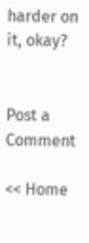harder on it, okay?


Post a Comment

<< Home